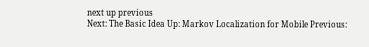next up previous
Next: The Basic Idea Up: Markov Localization for Mobile Previous: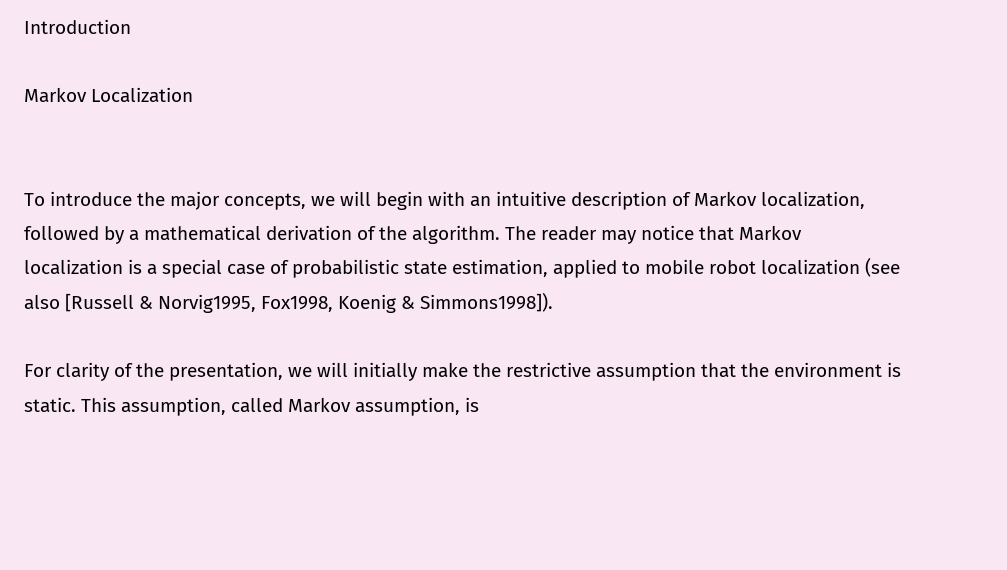Introduction

Markov Localization


To introduce the major concepts, we will begin with an intuitive description of Markov localization, followed by a mathematical derivation of the algorithm. The reader may notice that Markov localization is a special case of probabilistic state estimation, applied to mobile robot localization (see also [Russell & Norvig1995, Fox1998, Koenig & Simmons1998]).

For clarity of the presentation, we will initially make the restrictive assumption that the environment is static. This assumption, called Markov assumption, is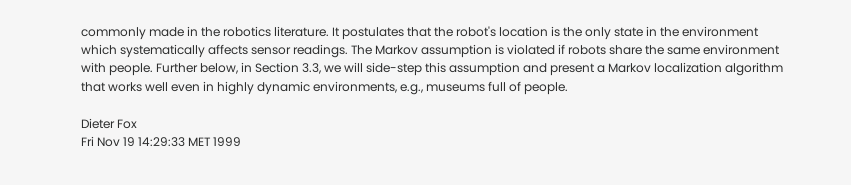commonly made in the robotics literature. It postulates that the robot's location is the only state in the environment which systematically affects sensor readings. The Markov assumption is violated if robots share the same environment with people. Further below, in Section 3.3, we will side-step this assumption and present a Markov localization algorithm that works well even in highly dynamic environments, e.g., museums full of people.

Dieter Fox
Fri Nov 19 14:29:33 MET 1999